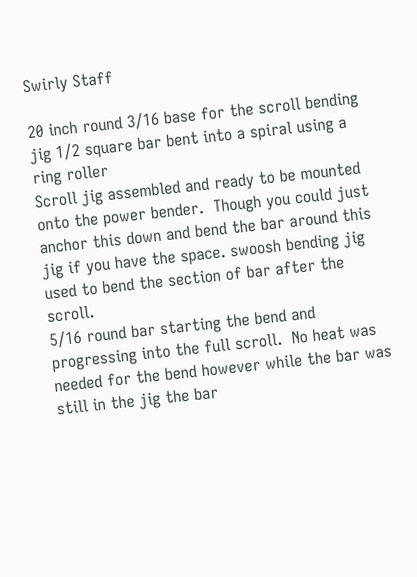Swirly Staff

20 inch round 3/16 base for the scroll bending jig 1/2 square bar bent into a spiral using a ring roller
Scroll jig assembled and ready to be mounted onto the power bender.  Though you could just anchor this down and bend the bar around this jig if you have the space. swoosh bending jig used to bend the section of bar after the scroll.
5/16 round bar starting the bend and progressing into the full scroll.  No heat was needed for the bend however while the bar was still in the jig the bar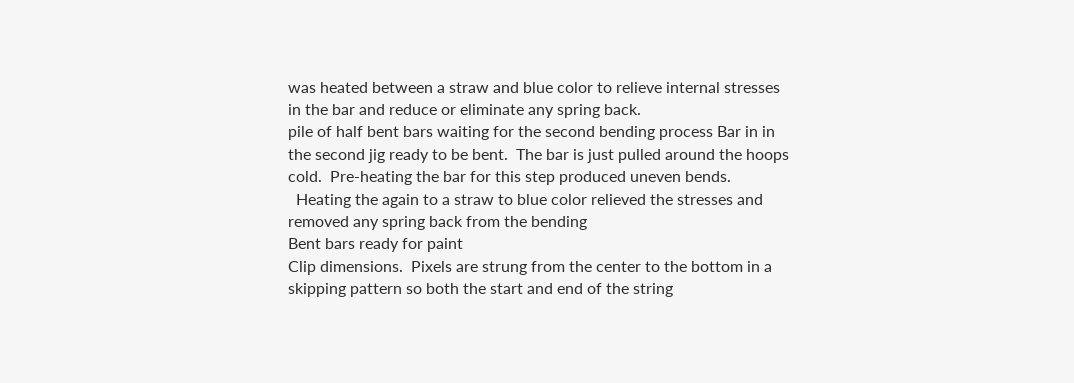was heated between a straw and blue color to relieve internal stresses in the bar and reduce or eliminate any spring back.
pile of half bent bars waiting for the second bending process Bar in in the second jig ready to be bent.  The bar is just pulled around the hoops cold.  Pre-heating the bar for this step produced uneven bends.
  Heating the again to a straw to blue color relieved the stresses and removed any spring back from the bending
Bent bars ready for paint
Clip dimensions.  Pixels are strung from the center to the bottom in a skipping pattern so both the start and end of the string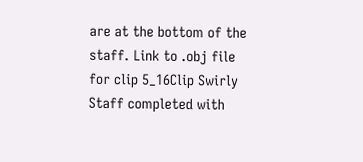are at the bottom of the staff. Link to .obj file for clip 5_16Clip Swirly Staff completed with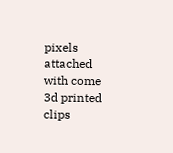pixels attached with come 3d printed clips